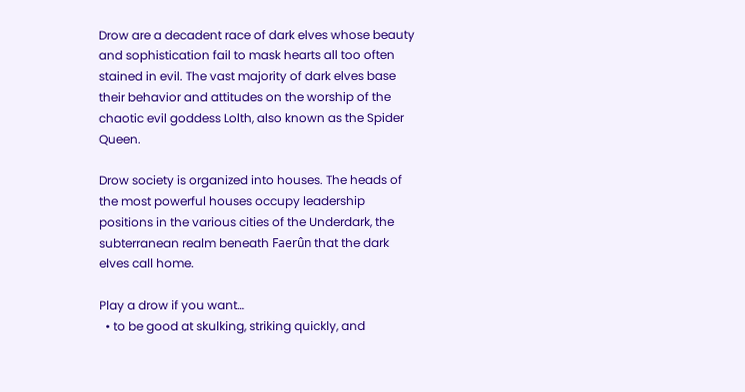Drow are a decadent race of dark elves whose beauty and sophistication fail to mask hearts all too often stained in evil. The vast majority of dark elves base their behavior and attitudes on the worship of the chaotic evil goddess Lolth, also known as the Spider Queen.

Drow society is organized into houses. The heads of the most powerful houses occupy leadership positions in the various cities of the Underdark, the subterranean realm beneath Faerûn that the dark elves call home.

Play a drow if you want…
  • to be good at skulking, striking quickly, and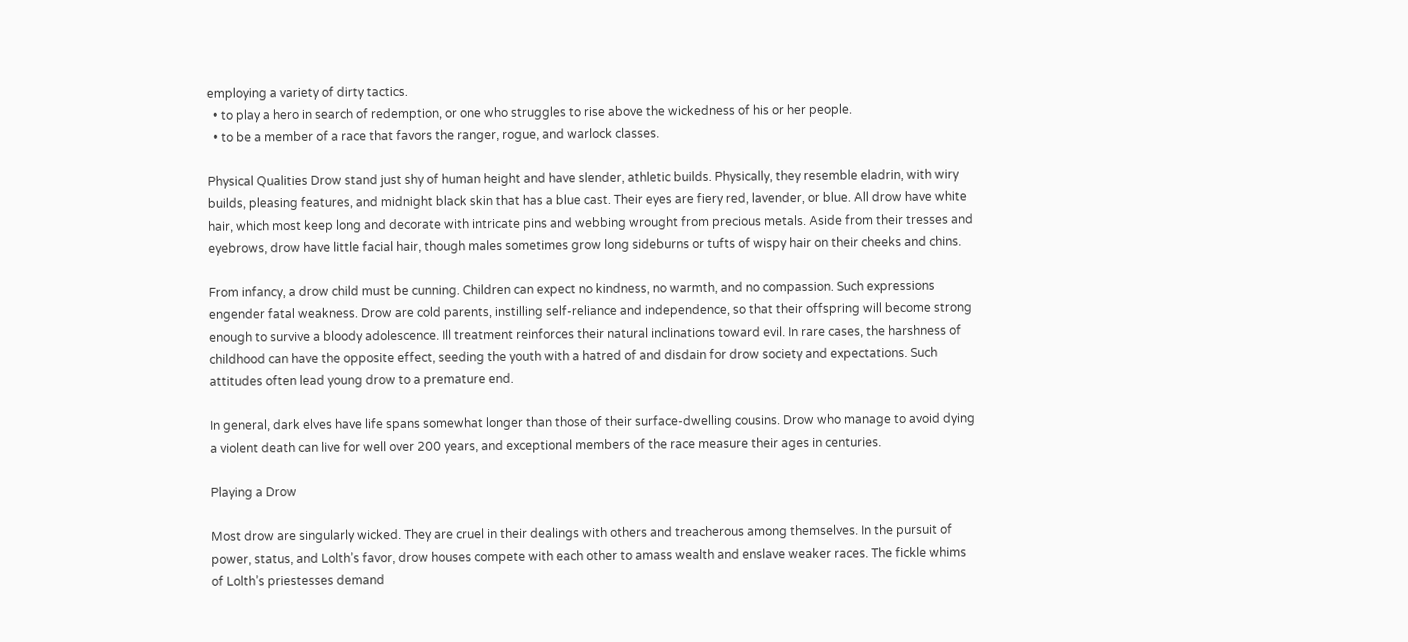employing a variety of dirty tactics.
  • to play a hero in search of redemption, or one who struggles to rise above the wickedness of his or her people.
  • to be a member of a race that favors the ranger, rogue, and warlock classes.

Physical Qualities Drow stand just shy of human height and have slender, athletic builds. Physically, they resemble eladrin, with wiry builds, pleasing features, and midnight black skin that has a blue cast. Their eyes are fiery red, lavender, or blue. All drow have white hair, which most keep long and decorate with intricate pins and webbing wrought from precious metals. Aside from their tresses and eyebrows, drow have little facial hair, though males sometimes grow long sideburns or tufts of wispy hair on their cheeks and chins.

From infancy, a drow child must be cunning. Children can expect no kindness, no warmth, and no compassion. Such expressions engender fatal weakness. Drow are cold parents, instilling self-reliance and independence, so that their offspring will become strong enough to survive a bloody adolescence. Ill treatment reinforces their natural inclinations toward evil. In rare cases, the harshness of childhood can have the opposite effect, seeding the youth with a hatred of and disdain for drow society and expectations. Such attitudes often lead young drow to a premature end.

In general, dark elves have life spans somewhat longer than those of their surface-dwelling cousins. Drow who manage to avoid dying a violent death can live for well over 200 years, and exceptional members of the race measure their ages in centuries.

Playing a Drow

Most drow are singularly wicked. They are cruel in their dealings with others and treacherous among themselves. In the pursuit of power, status, and Lolth’s favor, drow houses compete with each other to amass wealth and enslave weaker races. The fickle whims of Lolth’s priestesses demand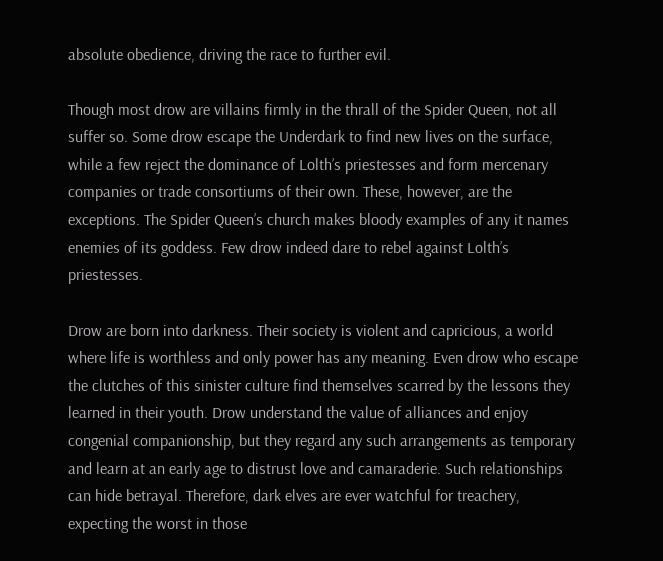absolute obedience, driving the race to further evil.

Though most drow are villains firmly in the thrall of the Spider Queen, not all suffer so. Some drow escape the Underdark to find new lives on the surface, while a few reject the dominance of Lolth’s priestesses and form mercenary companies or trade consortiums of their own. These, however, are the exceptions. The Spider Queen’s church makes bloody examples of any it names enemies of its goddess. Few drow indeed dare to rebel against Lolth’s priestesses.

Drow are born into darkness. Their society is violent and capricious, a world where life is worthless and only power has any meaning. Even drow who escape the clutches of this sinister culture find themselves scarred by the lessons they learned in their youth. Drow understand the value of alliances and enjoy congenial companionship, but they regard any such arrangements as temporary and learn at an early age to distrust love and camaraderie. Such relationships can hide betrayal. Therefore, dark elves are ever watchful for treachery, expecting the worst in those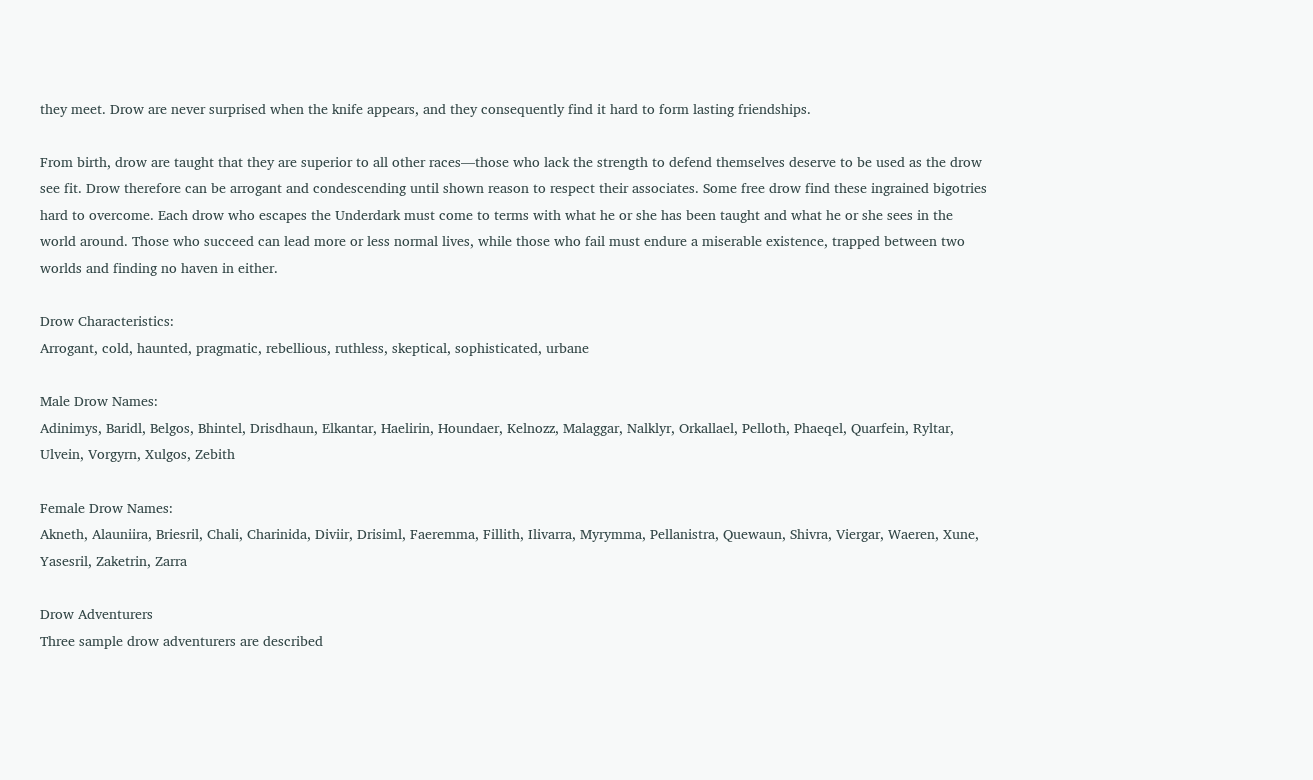they meet. Drow are never surprised when the knife appears, and they consequently find it hard to form lasting friendships.

From birth, drow are taught that they are superior to all other races—those who lack the strength to defend themselves deserve to be used as the drow see fit. Drow therefore can be arrogant and condescending until shown reason to respect their associates. Some free drow find these ingrained bigotries hard to overcome. Each drow who escapes the Underdark must come to terms with what he or she has been taught and what he or she sees in the world around. Those who succeed can lead more or less normal lives, while those who fail must endure a miserable existence, trapped between two worlds and finding no haven in either.

Drow Characteristics:
Arrogant, cold, haunted, pragmatic, rebellious, ruthless, skeptical, sophisticated, urbane

Male Drow Names:
Adinimys, Baridl, Belgos, Bhintel, Drisdhaun, Elkantar, Haelirin, Houndaer, Kelnozz, Malaggar, Nalklyr, Orkallael, Pelloth, Phaeqel, Quarfein, Ryltar, Ulvein, Vorgyrn, Xulgos, Zebith

Female Drow Names:
Akneth, Alauniira, Briesril, Chali, Charinida, Diviir, Drisiml, Faeremma, Fillith, Ilivarra, Myrymma, Pellanistra, Quewaun, Shivra, Viergar, Waeren, Xune, Yasesril, Zaketrin, Zarra

Drow Adventurers
Three sample drow adventurers are described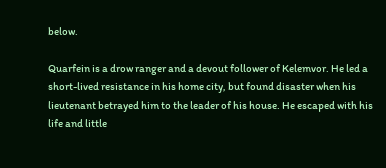below.

Quarfein is a drow ranger and a devout follower of Kelemvor. He led a short-lived resistance in his home city, but found disaster when his lieutenant betrayed him to the leader of his house. He escaped with his life and little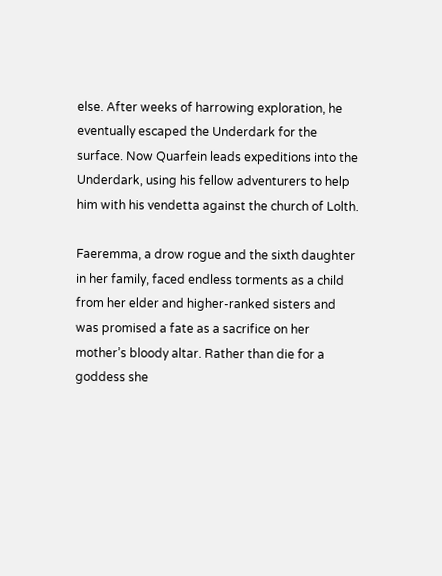else. After weeks of harrowing exploration, he eventually escaped the Underdark for the surface. Now Quarfein leads expeditions into the Underdark, using his fellow adventurers to help him with his vendetta against the church of Lolth.

Faeremma, a drow rogue and the sixth daughter in her family, faced endless torments as a child from her elder and higher-ranked sisters and was promised a fate as a sacrifice on her mother’s bloody altar. Rather than die for a goddess she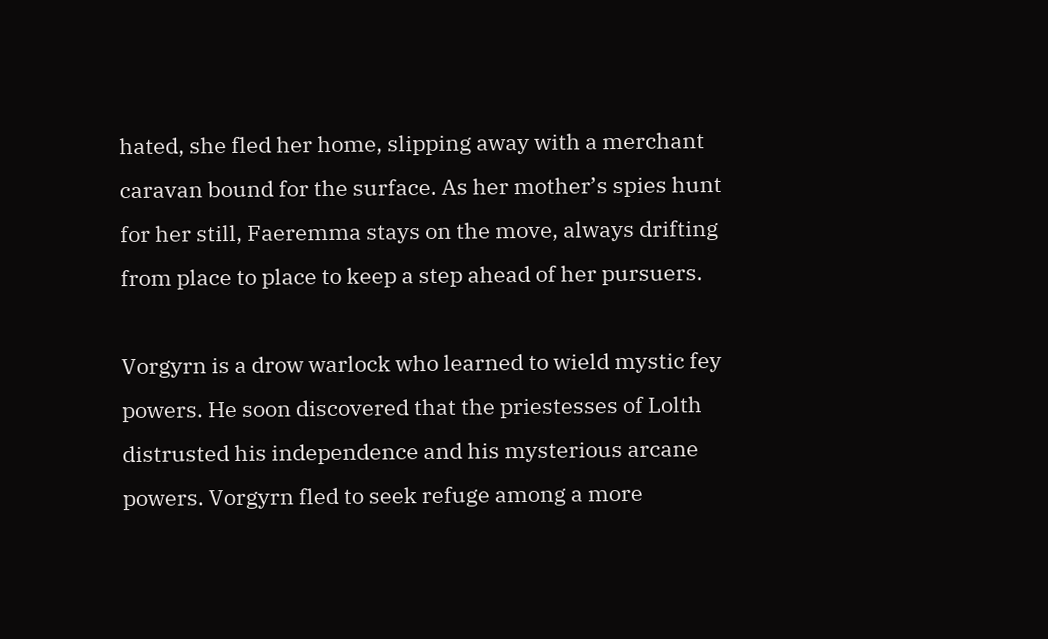hated, she fled her home, slipping away with a merchant caravan bound for the surface. As her mother’s spies hunt for her still, Faeremma stays on the move, always drifting from place to place to keep a step ahead of her pursuers.

Vorgyrn is a drow warlock who learned to wield mystic fey powers. He soon discovered that the priestesses of Lolth distrusted his independence and his mysterious arcane powers. Vorgyrn fled to seek refuge among a more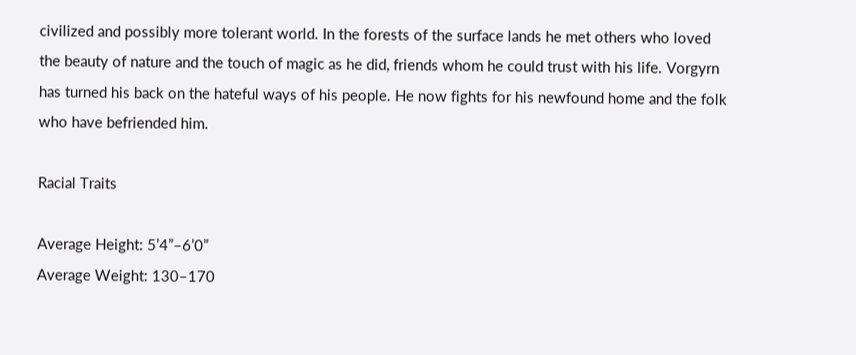civilized and possibly more tolerant world. In the forests of the surface lands he met others who loved the beauty of nature and the touch of magic as he did, friends whom he could trust with his life. Vorgyrn has turned his back on the hateful ways of his people. He now fights for his newfound home and the folk who have befriended him.

Racial Traits

Average Height: 5’4”–6’0”
Average Weight: 130–170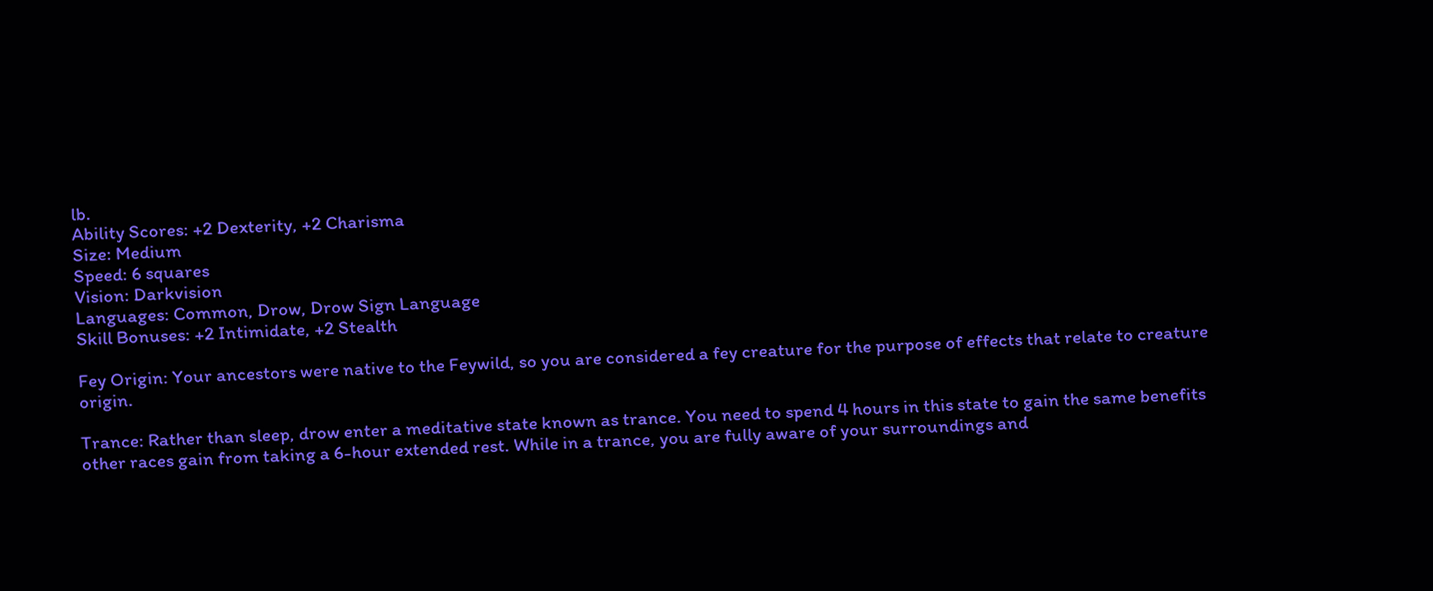lb.
Ability Scores: +2 Dexterity, +2 Charisma
Size: Medium
Speed: 6 squares
Vision: Darkvision
Languages: Common, Drow, Drow Sign Language
Skill Bonuses: +2 Intimidate, +2 Stealth

Fey Origin: Your ancestors were native to the Feywild, so you are considered a fey creature for the purpose of effects that relate to creature origin.

Trance: Rather than sleep, drow enter a meditative state known as trance. You need to spend 4 hours in this state to gain the same benefits other races gain from taking a 6-hour extended rest. While in a trance, you are fully aware of your surroundings and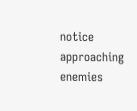notice approaching enemies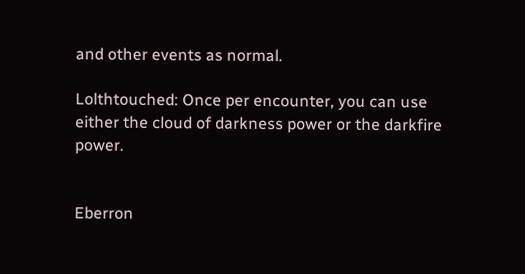and other events as normal.

Lolthtouched: Once per encounter, you can use either the cloud of darkness power or the darkfire power.


Eberron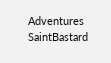Adventures SaintBastard